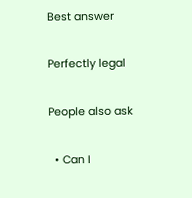Best answer

Perfectly legal

People also ask

  • Can I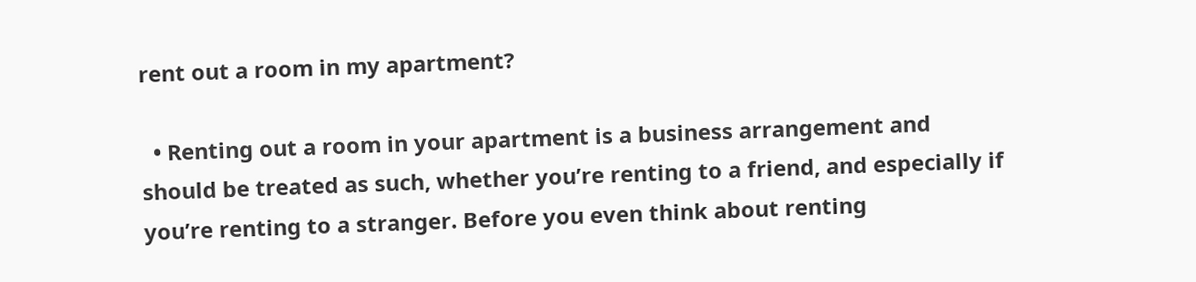rent out a room in my apartment?

  • Renting out a room in your apartment is a business arrangement and should be treated as such, whether you’re renting to a friend, and especially if you’re renting to a stranger. Before you even think about renting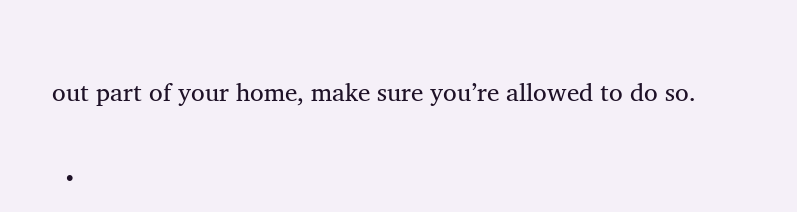out part of your home, make sure you’re allowed to do so.

  •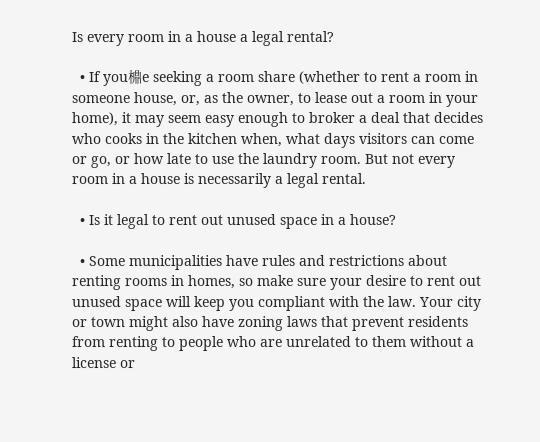Is every room in a house a legal rental?

  • If you檙e seeking a room share (whether to rent a room in someone house, or, as the owner, to lease out a room in your home), it may seem easy enough to broker a deal that decides who cooks in the kitchen when, what days visitors can come or go, or how late to use the laundry room. But not every room in a house is necessarily a legal rental.

  • Is it legal to rent out unused space in a house?

  • Some municipalities have rules and restrictions about renting rooms in homes, so make sure your desire to rent out unused space will keep you compliant with the law. Your city or town might also have zoning laws that prevent residents from renting to people who are unrelated to them without a license or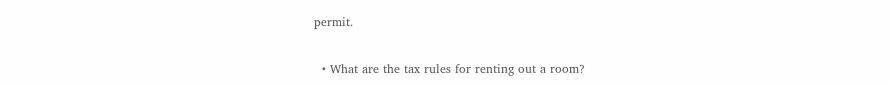permit.

  • What are the tax rules for renting out a room?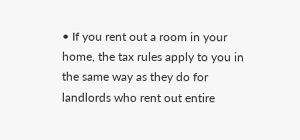• If you rent out a room in your home, the tax rules apply to you in the same way as they do for landlords who rent out entire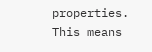properties. This means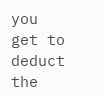you get to deduct the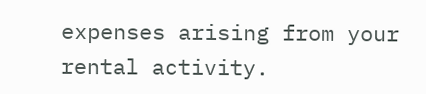expenses arising from your rental activity.